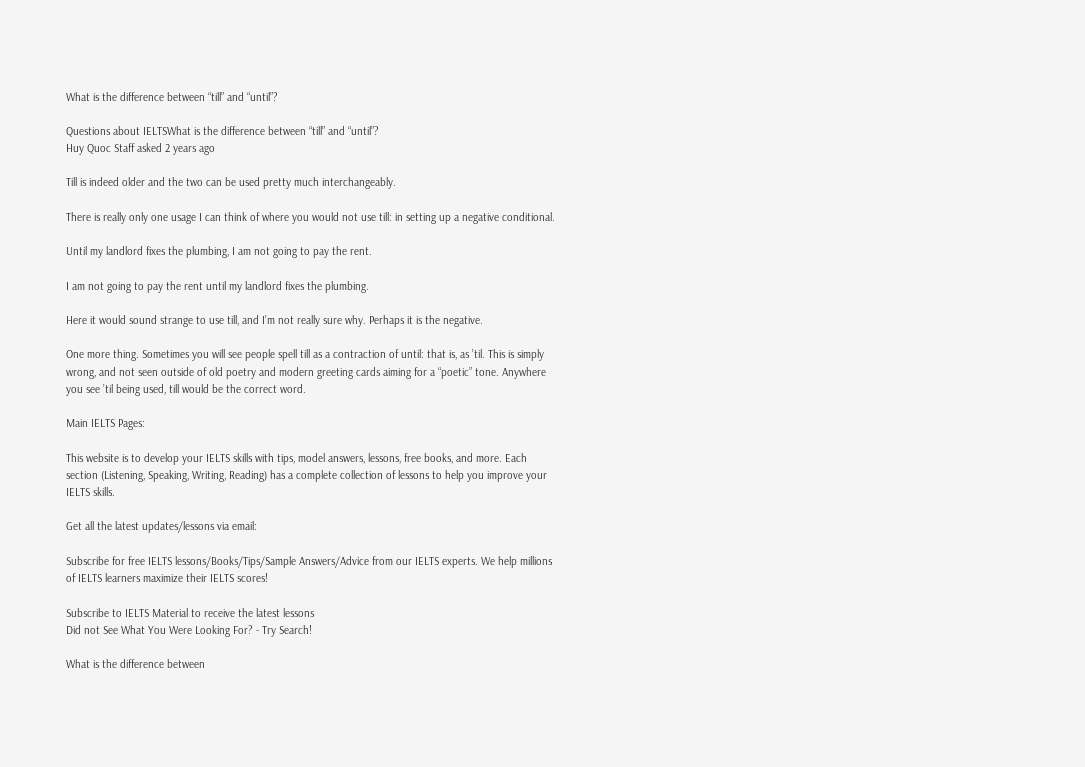What is the difference between “till” and “until”?

Questions about IELTSWhat is the difference between “till” and “until”?
Huy Quoc Staff asked 2 years ago

Till is indeed older and the two can be used pretty much interchangeably.

There is really only one usage I can think of where you would not use till: in setting up a negative conditional.

Until my landlord fixes the plumbing, I am not going to pay the rent.

I am not going to pay the rent until my landlord fixes the plumbing.

Here it would sound strange to use till, and I’m not really sure why. Perhaps it is the negative.

One more thing. Sometimes you will see people spell till as a contraction of until: that is, as ’til. This is simply wrong, and not seen outside of old poetry and modern greeting cards aiming for a “poetic” tone. Anywhere you see ’til being used, till would be the correct word.

Main IELTS Pages:

This website is to develop your IELTS skills with tips, model answers, lessons, free books, and more. Each section (Listening, Speaking, Writing, Reading) has a complete collection of lessons to help you improve your IELTS skills.

Get all the latest updates/lessons via email:

Subscribe for free IELTS lessons/Books/Tips/Sample Answers/Advice from our IELTS experts. We help millions of IELTS learners maximize their IELTS scores!

Subscribe to IELTS Material to receive the latest lessons
Did not See What You Were Looking For? - Try Search!

What is the difference between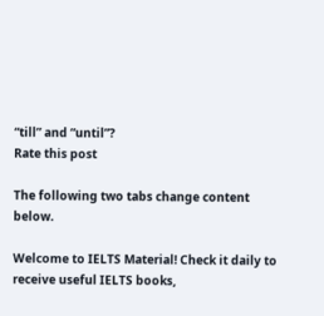“till” and “until”?
Rate this post

The following two tabs change content below.

Welcome to IELTS Material! Check it daily to receive useful IELTS books,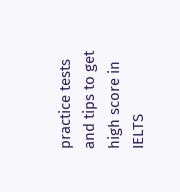practice tests and tips to get high score in IELTS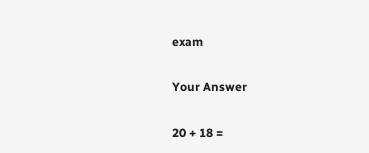exam

Your Answer

20 + 18 =